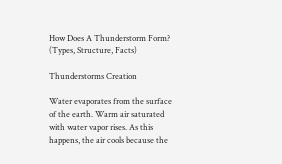How Does A Thunderstorm Form? (Types, Structure, Facts)

Thunderstorms Creation

Water evaporates from the surface of the earth. Warm air saturated with water vapor rises. As this happens, the air cools because the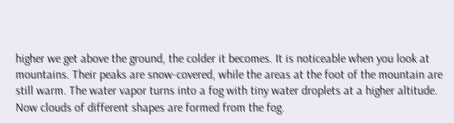higher we get above the ground, the colder it becomes. It is noticeable when you look at mountains. Their peaks are snow-covered, while the areas at the foot of the mountain are still warm. The water vapor turns into a fog with tiny water droplets at a higher altitude. Now clouds of different shapes are formed from the fog.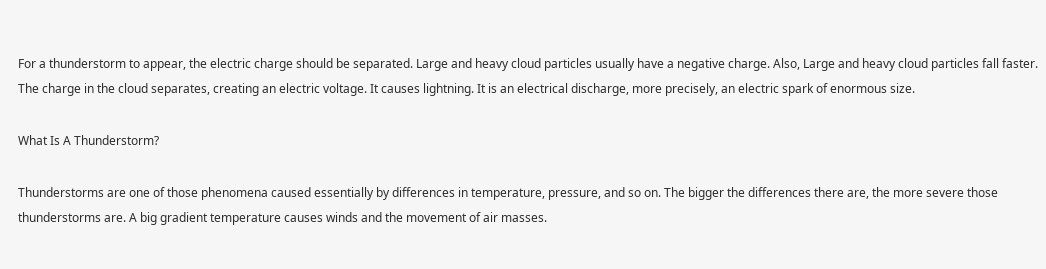For a thunderstorm to appear, the electric charge should be separated. Large and heavy cloud particles usually have a negative charge. Also, Large and heavy cloud particles fall faster. The charge in the cloud separates, creating an electric voltage. It causes lightning. It is an electrical discharge, more precisely, an electric spark of enormous size.

What Is A Thunderstorm?

Thunderstorms are one of those phenomena caused essentially by differences in temperature, pressure, and so on. The bigger the differences there are, the more severe those thunderstorms are. A big gradient temperature causes winds and the movement of air masses.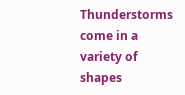Thunderstorms come in a variety of shapes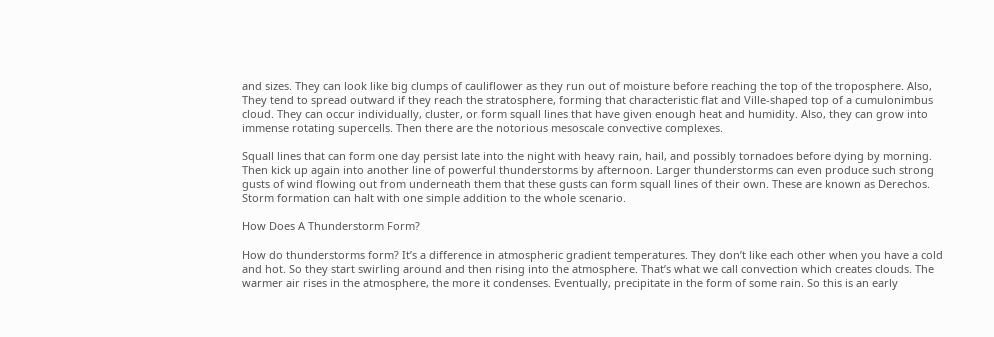and sizes. They can look like big clumps of cauliflower as they run out of moisture before reaching the top of the troposphere. Also, They tend to spread outward if they reach the stratosphere, forming that characteristic flat and Ville-shaped top of a cumulonimbus cloud. They can occur individually, cluster, or form squall lines that have given enough heat and humidity. Also, they can grow into immense rotating supercells. Then there are the notorious mesoscale convective complexes.

Squall lines that can form one day persist late into the night with heavy rain, hail, and possibly tornadoes before dying by morning. Then kick up again into another line of powerful thunderstorms by afternoon. Larger thunderstorms can even produce such strong gusts of wind flowing out from underneath them that these gusts can form squall lines of their own. These are known as Derechos. Storm formation can halt with one simple addition to the whole scenario.

How Does A Thunderstorm Form?

How do thunderstorms form? It’s a difference in atmospheric gradient temperatures. They don’t like each other when you have a cold and hot. So they start swirling around and then rising into the atmosphere. That’s what we call convection which creates clouds. The warmer air rises in the atmosphere, the more it condenses. Eventually, precipitate in the form of some rain. So this is an early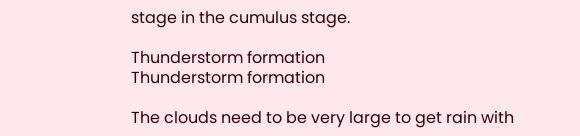stage in the cumulus stage.

Thunderstorm formation
Thunderstorm formation

The clouds need to be very large to get rain with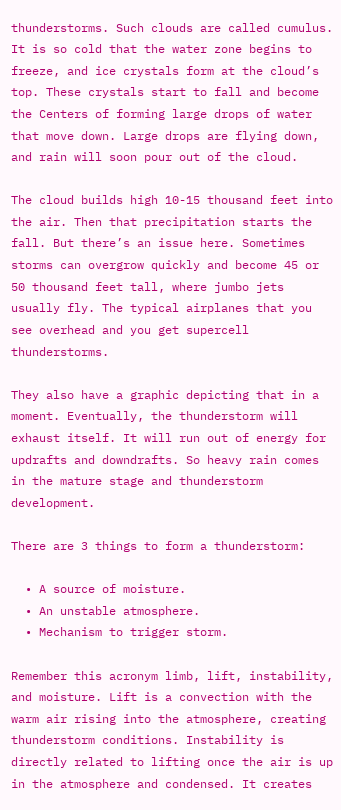thunderstorms. Such clouds are called cumulus. It is so cold that the water zone begins to freeze, and ice crystals form at the cloud’s top. These crystals start to fall and become the Centers of forming large drops of water that move down. Large drops are flying down, and rain will soon pour out of the cloud.

The cloud builds high 10-15 thousand feet into the air. Then that precipitation starts the fall. But there’s an issue here. Sometimes storms can overgrow quickly and become 45 or 50 thousand feet tall, where jumbo jets usually fly. The typical airplanes that you see overhead and you get supercell thunderstorms.

They also have a graphic depicting that in a moment. Eventually, the thunderstorm will exhaust itself. It will run out of energy for updrafts and downdrafts. So heavy rain comes in the mature stage and thunderstorm development.

There are 3 things to form a thunderstorm:

  • A source of moisture.
  • An unstable atmosphere.
  • Mechanism to trigger storm.

Remember this acronym limb, lift, instability, and moisture. Lift is a convection with the warm air rising into the atmosphere, creating thunderstorm conditions. Instability is directly related to lifting once the air is up in the atmosphere and condensed. It creates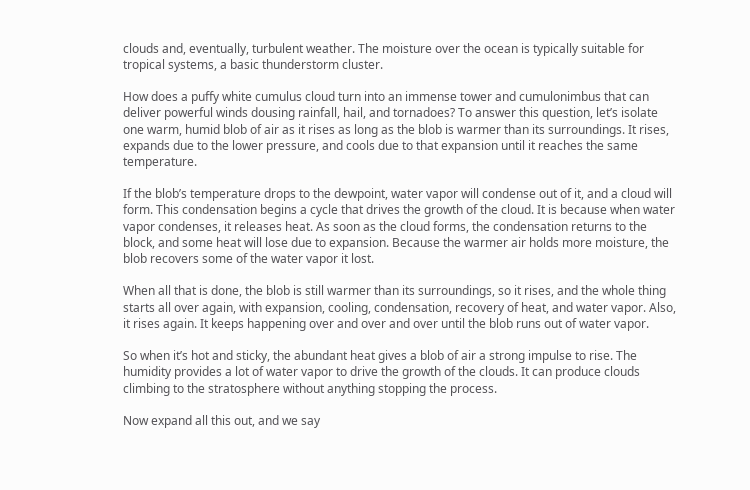clouds and, eventually, turbulent weather. The moisture over the ocean is typically suitable for tropical systems, a basic thunderstorm cluster.

How does a puffy white cumulus cloud turn into an immense tower and cumulonimbus that can deliver powerful winds dousing rainfall, hail, and tornadoes? To answer this question, let’s isolate one warm, humid blob of air as it rises as long as the blob is warmer than its surroundings. It rises, expands due to the lower pressure, and cools due to that expansion until it reaches the same temperature.

If the blob’s temperature drops to the dewpoint, water vapor will condense out of it, and a cloud will form. This condensation begins a cycle that drives the growth of the cloud. It is because when water vapor condenses, it releases heat. As soon as the cloud forms, the condensation returns to the block, and some heat will lose due to expansion. Because the warmer air holds more moisture, the blob recovers some of the water vapor it lost.

When all that is done, the blob is still warmer than its surroundings, so it rises, and the whole thing starts all over again, with expansion, cooling, condensation, recovery of heat, and water vapor. Also, it rises again. It keeps happening over and over and over until the blob runs out of water vapor.

So when it’s hot and sticky, the abundant heat gives a blob of air a strong impulse to rise. The humidity provides a lot of water vapor to drive the growth of the clouds. It can produce clouds climbing to the stratosphere without anything stopping the process.

Now expand all this out, and we say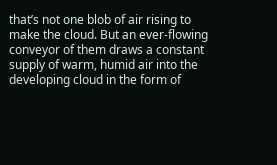that’s not one blob of air rising to make the cloud. But an ever-flowing conveyor of them draws a constant supply of warm, humid air into the developing cloud in the form of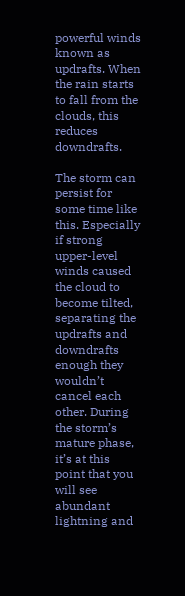powerful winds known as updrafts. When the rain starts to fall from the clouds, this reduces downdrafts.

The storm can persist for some time like this. Especially if strong upper-level winds caused the cloud to become tilted, separating the updrafts and downdrafts enough they wouldn’t cancel each other. During the storm’s mature phase, it’s at this point that you will see abundant lightning and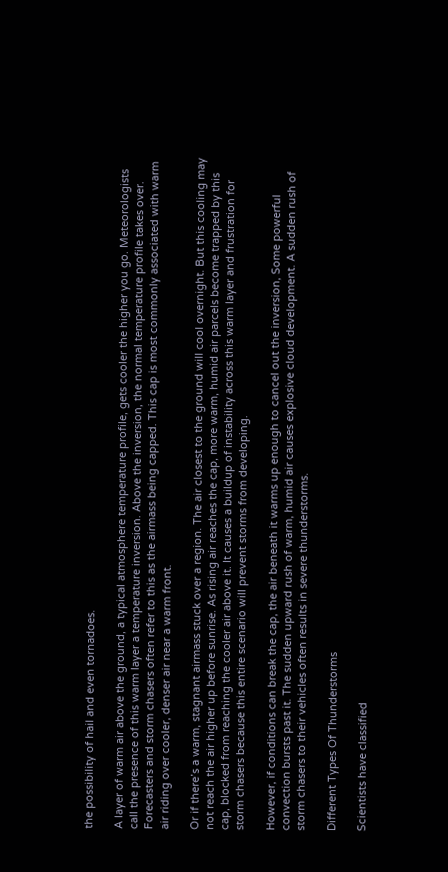the possibility of hail and even tornadoes.

A layer of warm air above the ground, a typical atmosphere temperature profile, gets cooler the higher you go. Meteorologists call the presence of this warm layer a temperature inversion. Above the inversion, the normal temperature profile takes over. Forecasters and storm chasers often refer to this as the airmass being capped. This cap is most commonly associated with warm air riding over cooler, denser air near a warm front.

Or if there’s a warm, stagnant airmass stuck over a region. The air closest to the ground will cool overnight. But this cooling may not reach the air higher up before sunrise. As rising air reaches the cap, more warm, humid air parcels become trapped by this cap, blocked from reaching the cooler air above it. It causes a buildup of instability across this warm layer and frustration for storm chasers because this entire scenario will prevent storms from developing.

However, if conditions can break the cap, the air beneath it warms up enough to cancel out the inversion, Some powerful convection bursts past it. The sudden upward rush of warm, humid air causes explosive cloud development. A sudden rush of storm chasers to their vehicles often results in severe thunderstorms.

Different Types Of Thunderstorms

Scientists have classified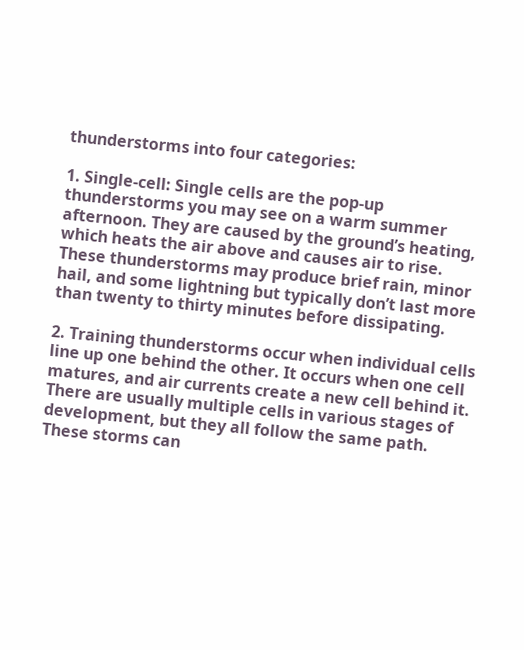thunderstorms into four categories:

1. Single-cell: Single cells are the pop-up thunderstorms you may see on a warm summer afternoon. They are caused by the ground’s heating, which heats the air above and causes air to rise. These thunderstorms may produce brief rain, minor hail, and some lightning but typically don’t last more than twenty to thirty minutes before dissipating.

2. Training thunderstorms occur when individual cells line up one behind the other. It occurs when one cell matures, and air currents create a new cell behind it. There are usually multiple cells in various stages of development, but they all follow the same path. These storms can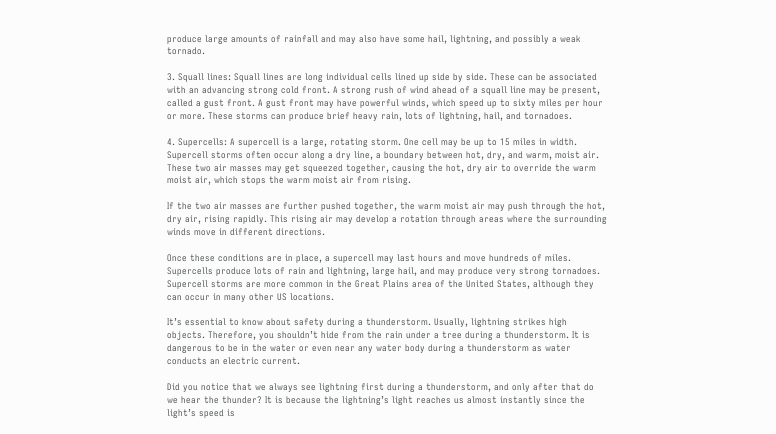produce large amounts of rainfall and may also have some hail, lightning, and possibly a weak tornado.

3. Squall lines: Squall lines are long individual cells lined up side by side. These can be associated with an advancing strong cold front. A strong rush of wind ahead of a squall line may be present, called a gust front. A gust front may have powerful winds, which speed up to sixty miles per hour or more. These storms can produce brief heavy rain, lots of lightning, hail, and tornadoes.

4. Supercells: A supercell is a large, rotating storm. One cell may be up to 15 miles in width. Supercell storms often occur along a dry line, a boundary between hot, dry, and warm, moist air. These two air masses may get squeezed together, causing the hot, dry air to override the warm moist air, which stops the warm moist air from rising.

If the two air masses are further pushed together, the warm moist air may push through the hot, dry air, rising rapidly. This rising air may develop a rotation through areas where the surrounding winds move in different directions.

Once these conditions are in place, a supercell may last hours and move hundreds of miles. Supercells produce lots of rain and lightning, large hail, and may produce very strong tornadoes. Supercell storms are more common in the Great Plains area of the United States, although they can occur in many other US locations.

It’s essential to know about safety during a thunderstorm. Usually, lightning strikes high objects. Therefore, you shouldn’t hide from the rain under a tree during a thunderstorm. It is dangerous to be in the water or even near any water body during a thunderstorm as water conducts an electric current.

Did you notice that we always see lightning first during a thunderstorm, and only after that do we hear the thunder? It is because the lightning’s light reaches us almost instantly since the light’s speed is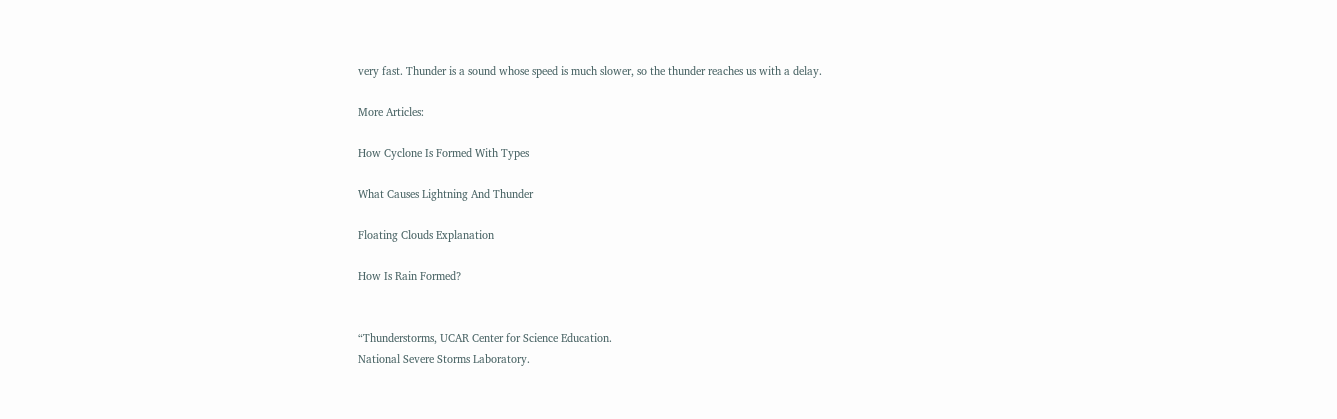very fast. Thunder is a sound whose speed is much slower, so the thunder reaches us with a delay.

More Articles:

How Cyclone Is Formed With Types

What Causes Lightning And Thunder

Floating Clouds Explanation

How Is Rain Formed?


“Thunderstorms, UCAR Center for Science Education.
National Severe Storms Laboratory.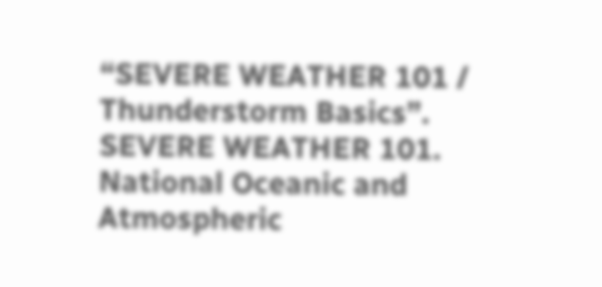“SEVERE WEATHER 101 / Thunderstorm Basics”. SEVERE WEATHER 101. National Oceanic and Atmospheric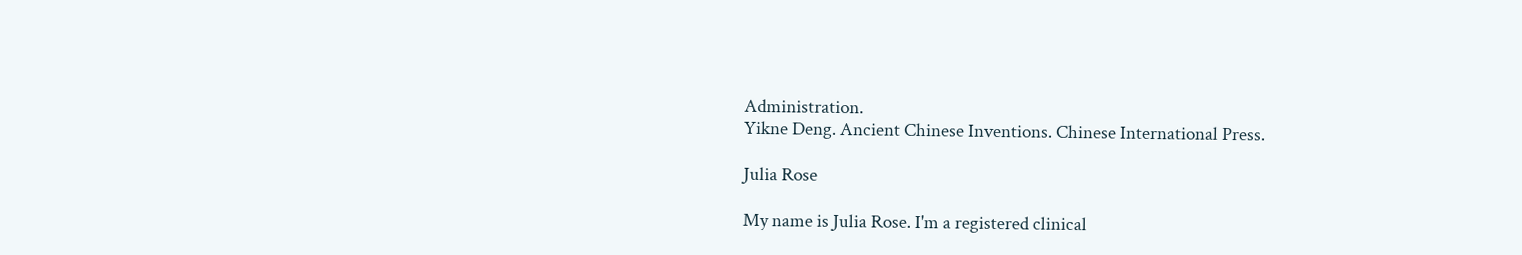Administration.
Yikne Deng. Ancient Chinese Inventions. Chinese International Press.

Julia Rose

My name is Julia Rose. I'm a registered clinical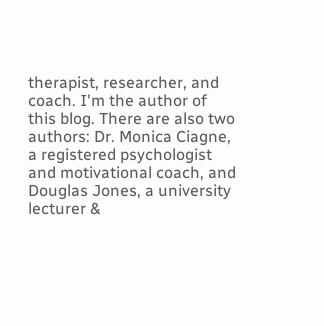therapist, researcher, and coach. I'm the author of this blog. There are also two authors: Dr. Monica Ciagne, a registered psychologist and motivational coach, and Douglas Jones, a university lecturer &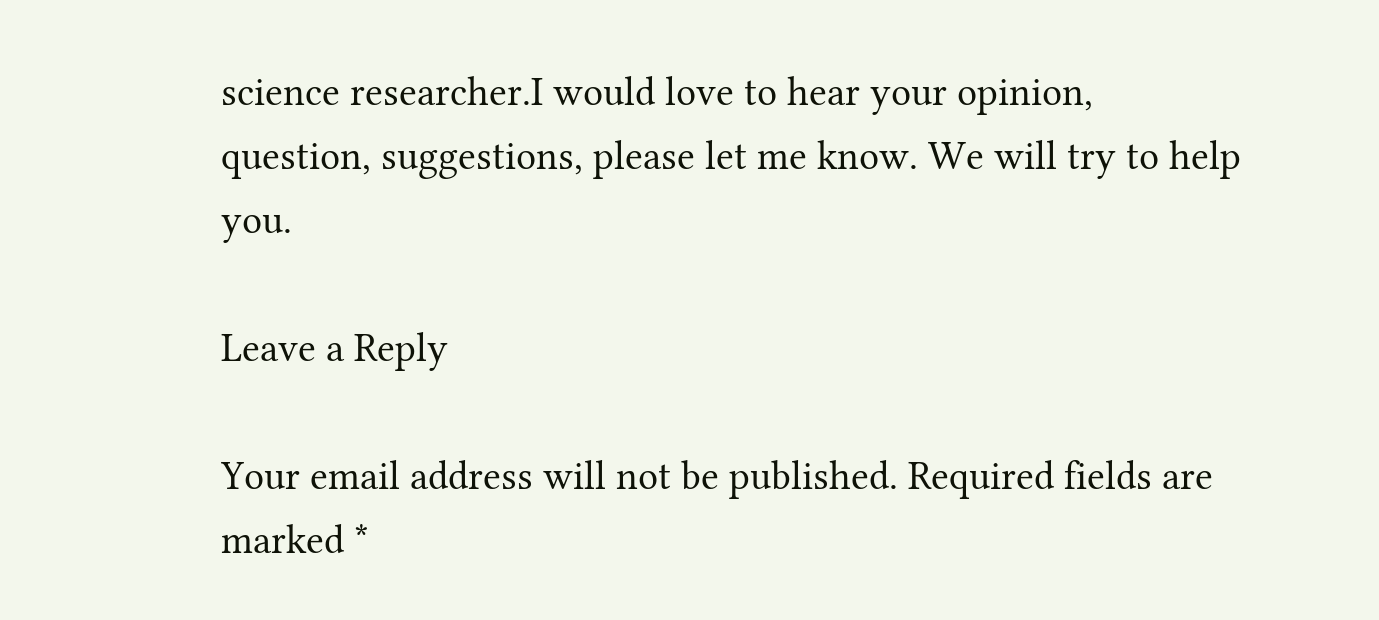science researcher.I would love to hear your opinion, question, suggestions, please let me know. We will try to help you.

Leave a Reply

Your email address will not be published. Required fields are marked *